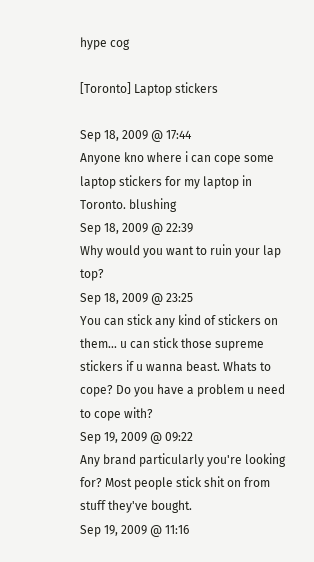hype cog

[Toronto] Laptop stickers

Sep 18, 2009 @ 17:44
Anyone kno where i can cope some laptop stickers for my laptop in Toronto. blushing
Sep 18, 2009 @ 22:39
Why would you want to ruin your lap top?
Sep 18, 2009 @ 23:25
You can stick any kind of stickers on them... u can stick those supreme stickers if u wanna beast. Whats to cope? Do you have a problem u need to cope with?
Sep 19, 2009 @ 09:22
Any brand particularly you're looking for? Most people stick shit on from stuff they've bought.
Sep 19, 2009 @ 11:16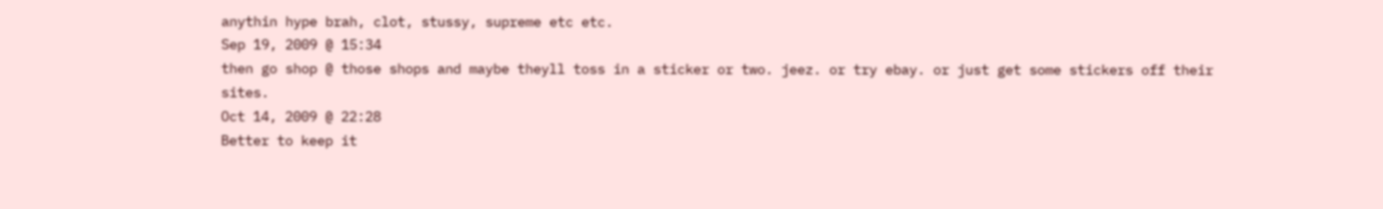anythin hype brah, clot, stussy, supreme etc etc.
Sep 19, 2009 @ 15:34
then go shop @ those shops and maybe theyll toss in a sticker or two. jeez. or try ebay. or just get some stickers off their sites.
Oct 14, 2009 @ 22:28
Better to keep it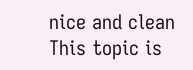nice and clean
This topic is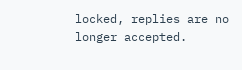locked, replies are no longer accepted.